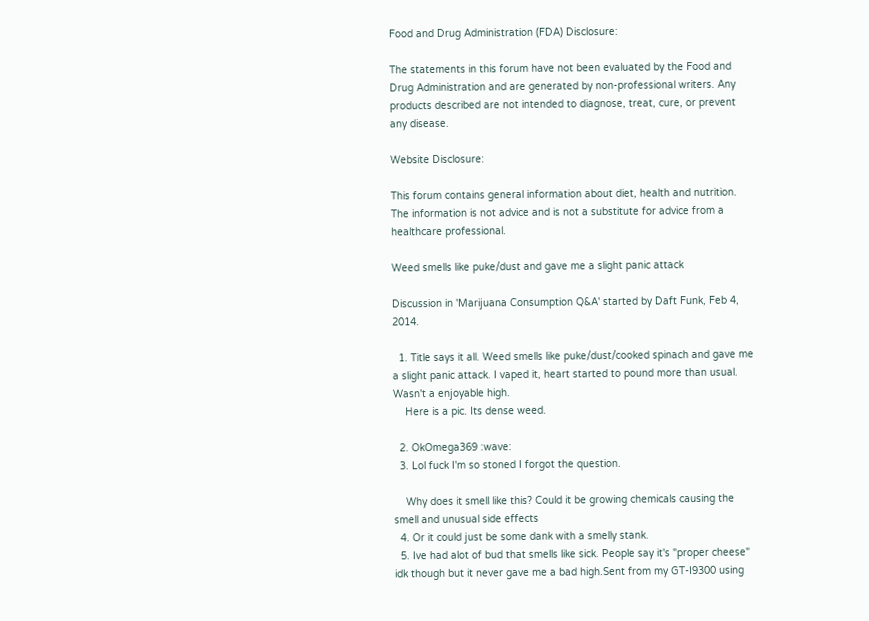Food and Drug Administration (FDA) Disclosure:

The statements in this forum have not been evaluated by the Food and Drug Administration and are generated by non-professional writers. Any products described are not intended to diagnose, treat, cure, or prevent any disease.

Website Disclosure:

This forum contains general information about diet, health and nutrition. The information is not advice and is not a substitute for advice from a healthcare professional.

Weed smells like puke/dust and gave me a slight panic attack

Discussion in 'Marijuana Consumption Q&A' started by Daft Funk, Feb 4, 2014.

  1. Title says it all. Weed smells like puke/dust/cooked spinach and gave me a slight panic attack. I vaped it, heart started to pound more than usual. Wasn't a enjoyable high.
    Here is a pic. Its dense weed.

  2. OkOmega369 :wave:
  3. Lol fuck I'm so stoned I forgot the question.

    Why does it smell like this? Could it be growing chemicals causing the smell and unusual side effects
  4. Or it could just be some dank with a smelly stank.
  5. Ive had alot of bud that smells like sick. People say it's "proper cheese" idk though but it never gave me a bad high.Sent from my GT-I9300 using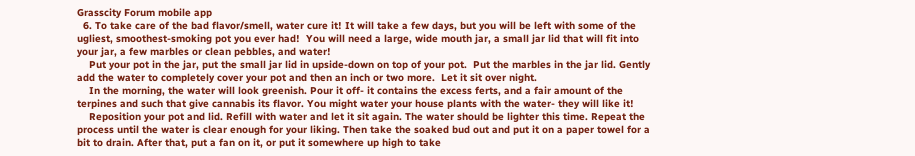Grasscity Forum mobile app
  6. To take care of the bad flavor/smell, water cure it! It will take a few days, but you will be left with some of the ugliest, smoothest-smoking pot you ever had!  You will need a large, wide mouth jar, a small jar lid that will fit into your jar, a few marbles or clean pebbles, and water!
    Put your pot in the jar, put the small jar lid in upside-down on top of your pot.  Put the marbles in the jar lid. Gently add the water to completely cover your pot and then an inch or two more.  Let it sit over night.
    In the morning, the water will look greenish. Pour it off- it contains the excess ferts, and a fair amount of the terpines and such that give cannabis its flavor. You might water your house plants with the water- they will like it!
    Reposition your pot and lid. Refill with water and let it sit again. The water should be lighter this time. Repeat the process until the water is clear enough for your liking. Then take the soaked bud out and put it on a paper towel for a bit to drain. After that, put a fan on it, or put it somewhere up high to take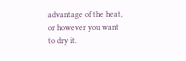advantage of the heat, or however you want to dry it.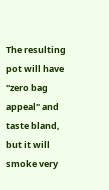The resulting pot will have "zero bag appeal" and taste bland, but it will smoke very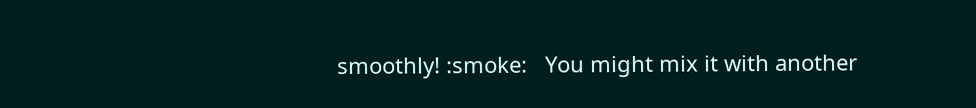smoothly! :smoke:   You might mix it with another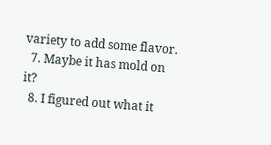variety to add some flavor.
  7. Maybe it has mold on it?
  8. I figured out what it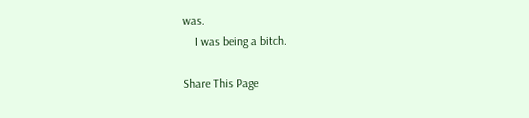was.
    I was being a bitch.

Share This Page